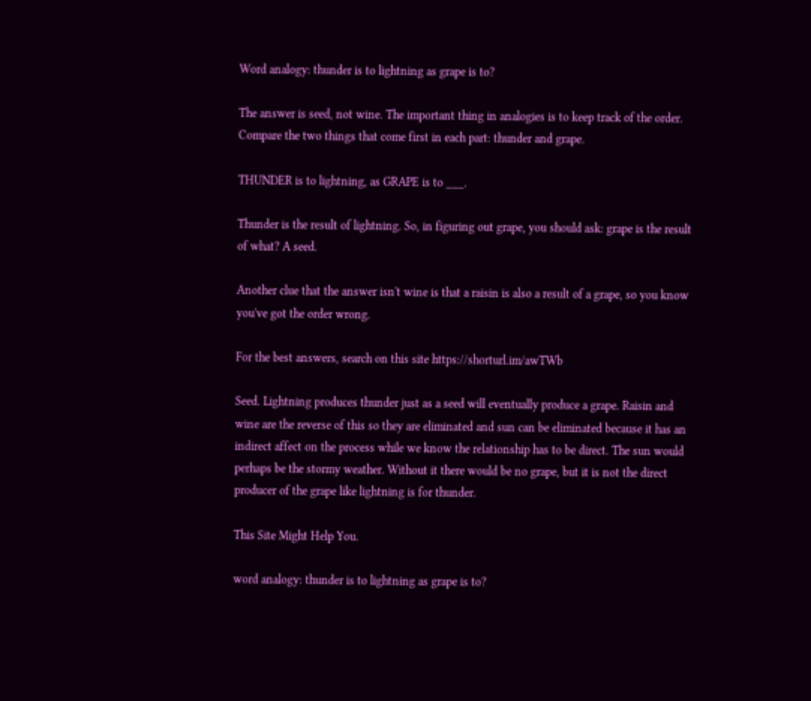Word analogy: thunder is to lightning as grape is to?

The answer is seed, not wine. The important thing in analogies is to keep track of the order. Compare the two things that come first in each part: thunder and grape.

THUNDER is to lightning, as GRAPE is to ___.

Thunder is the result of lightning. So, in figuring out grape, you should ask: grape is the result of what? A seed.

Another clue that the answer isn't wine is that a raisin is also a result of a grape, so you know you've got the order wrong.

For the best answers, search on this site https://shorturl.im/awTWb

Seed. Lightning produces thunder just as a seed will eventually produce a grape. Raisin and wine are the reverse of this so they are eliminated and sun can be eliminated because it has an indirect affect on the process while we know the relationship has to be direct. The sun would perhaps be the stormy weather. Without it there would be no grape, but it is not the direct producer of the grape like lightning is for thunder.

This Site Might Help You.

word analogy: thunder is to lightning as grape is to?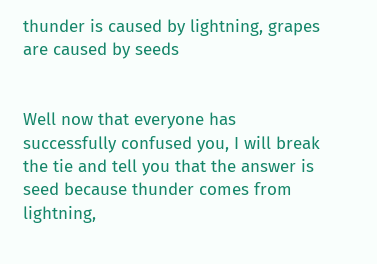thunder is caused by lightning, grapes are caused by seeds


Well now that everyone has successfully confused you, I will break the tie and tell you that the answer is seed because thunder comes from lightning,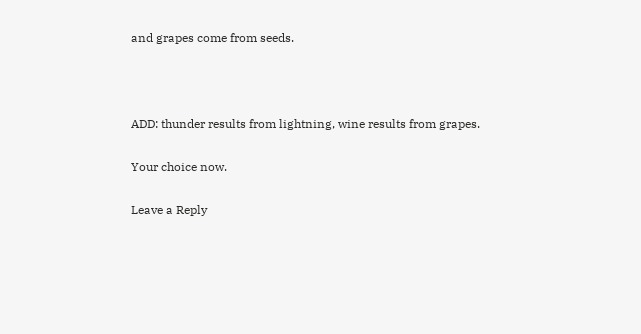and grapes come from seeds.



ADD: thunder results from lightning, wine results from grapes.

Your choice now.

Leave a Reply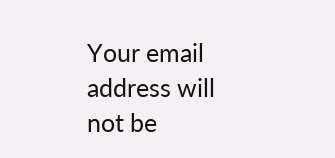Your email address will not be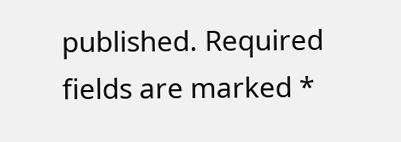published. Required fields are marked *